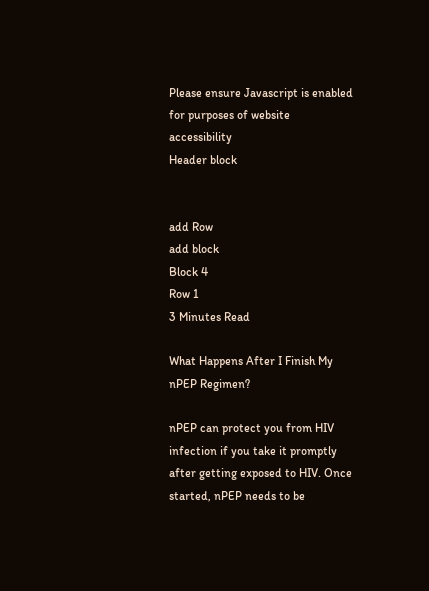Please ensure Javascript is enabled for purposes of website accessibility
Header block


add Row
add block
Block 4
Row 1
3 Minutes Read

What Happens After I Finish My nPEP Regimen?

nPEP can protect you from HIV infection if you take it promptly after getting exposed to HIV. Once started, nPEP needs to be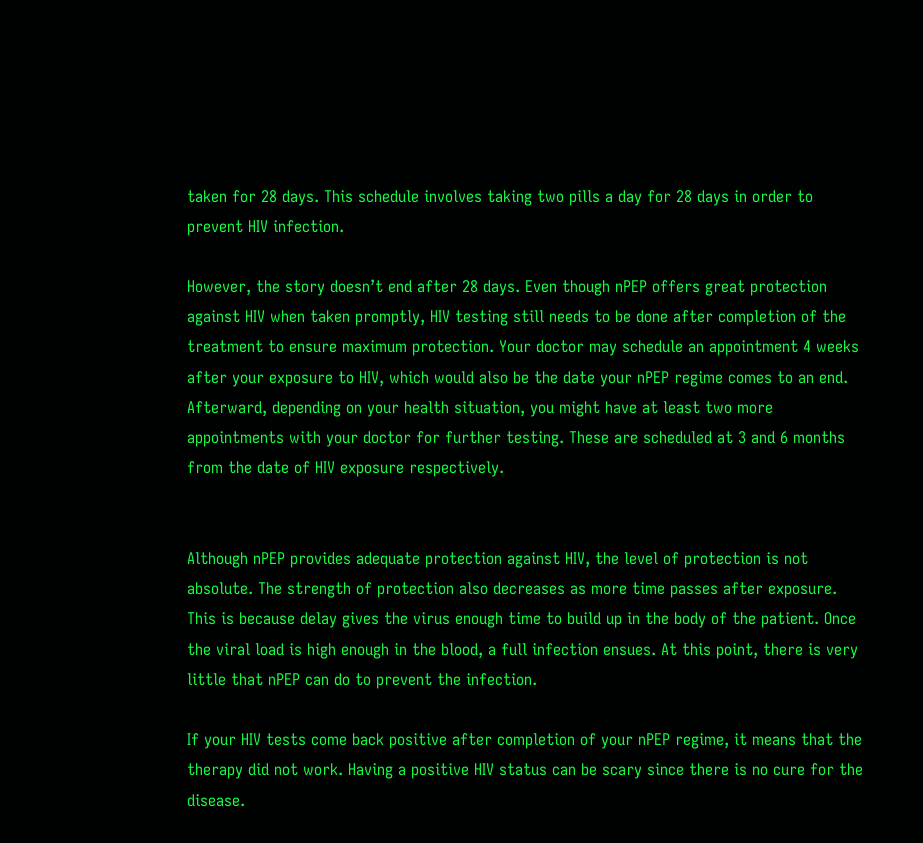taken for 28 days. This schedule involves taking two pills a day for 28 days in order to prevent HIV infection.

However, the story doesn’t end after 28 days. Even though nPEP offers great protection against HIV when taken promptly, HIV testing still needs to be done after completion of the treatment to ensure maximum protection. Your doctor may schedule an appointment 4 weeks after your exposure to HIV, which would also be the date your nPEP regime comes to an end. Afterward, depending on your health situation, you might have at least two more appointments with your doctor for further testing. These are scheduled at 3 and 6 months from the date of HIV exposure respectively.


Although nPEP provides adequate protection against HIV, the level of protection is not absolute. The strength of protection also decreases as more time passes after exposure. This is because delay gives the virus enough time to build up in the body of the patient. Once the viral load is high enough in the blood, a full infection ensues. At this point, there is very little that nPEP can do to prevent the infection.

If your HIV tests come back positive after completion of your nPEP regime, it means that the therapy did not work. Having a positive HIV status can be scary since there is no cure for the disease.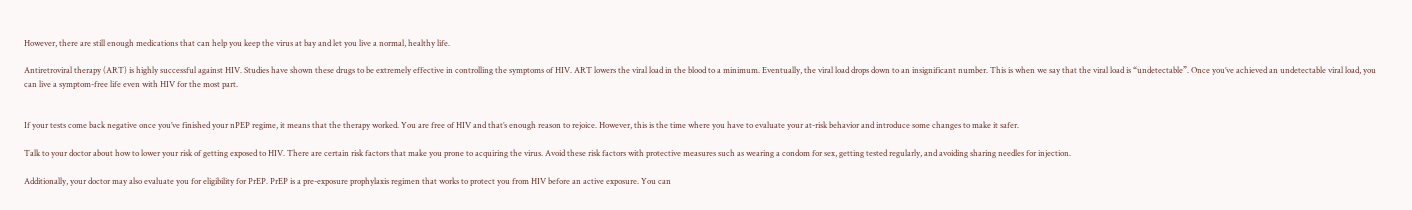However, there are still enough medications that can help you keep the virus at bay and let you live a normal, healthy life.

Antiretroviral therapy (ART) is highly successful against HIV. Studies have shown these drugs to be extremely effective in controlling the symptoms of HIV. ART lowers the viral load in the blood to a minimum. Eventually, the viral load drops down to an insignificant number. This is when we say that the viral load is “undetectable”. Once you’ve achieved an undetectable viral load, you can live a symptom-free life even with HIV for the most part.


If your tests come back negative once you’ve finished your nPEP regime, it means that the therapy worked. You are free of HIV and that’s enough reason to rejoice. However, this is the time where you have to evaluate your at-risk behavior and introduce some changes to make it safer.

Talk to your doctor about how to lower your risk of getting exposed to HIV. There are certain risk factors that make you prone to acquiring the virus. Avoid these risk factors with protective measures such as wearing a condom for sex, getting tested regularly, and avoiding sharing needles for injection.

Additionally, your doctor may also evaluate you for eligibility for PrEP. PrEP is a pre-exposure prophylaxis regimen that works to protect you from HIV before an active exposure. You can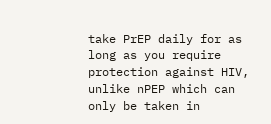take PrEP daily for as long as you require protection against HIV, unlike nPEP which can only be taken in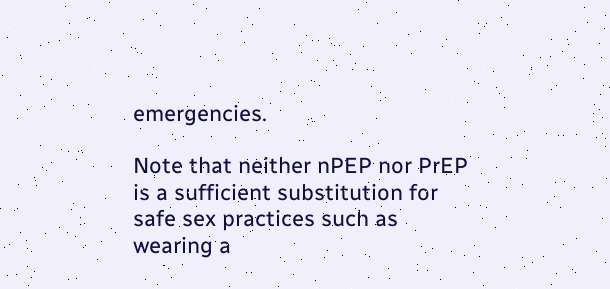emergencies.

Note that neither nPEP nor PrEP is a sufficient substitution for safe sex practices such as wearing a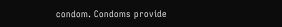condom. Condoms provide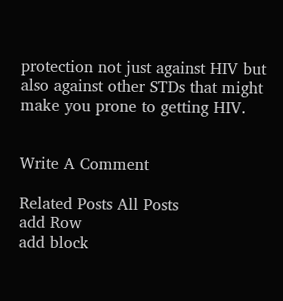protection not just against HIV but also against other STDs that might make you prone to getting HIV.


Write A Comment

Related Posts All Posts
add Row
add block